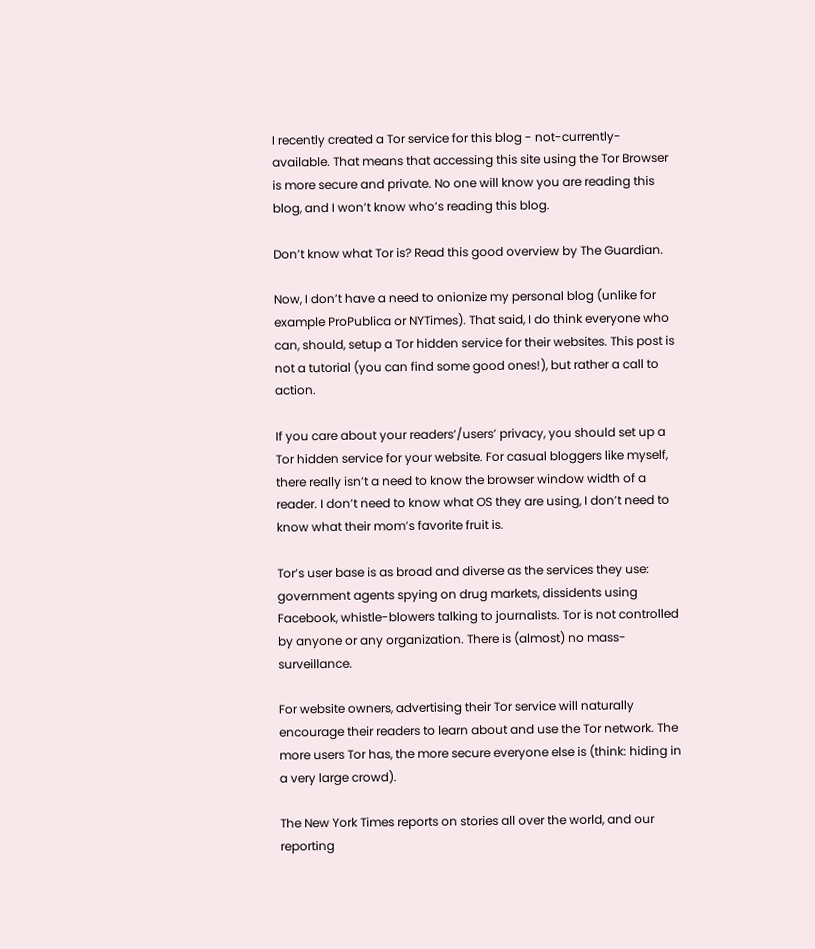I recently created a Tor service for this blog - not-currently-available. That means that accessing this site using the Tor Browser is more secure and private. No one will know you are reading this blog, and I won’t know who’s reading this blog.

Don’t know what Tor is? Read this good overview by The Guardian.

Now, I don’t have a need to onionize my personal blog (unlike for example ProPublica or NYTimes). That said, I do think everyone who can, should, setup a Tor hidden service for their websites. This post is not a tutorial (you can find some good ones!), but rather a call to action.

If you care about your readers’/users’ privacy, you should set up a Tor hidden service for your website. For casual bloggers like myself, there really isn’t a need to know the browser window width of a reader. I don’t need to know what OS they are using, I don’t need to know what their mom’s favorite fruit is.

Tor’s user base is as broad and diverse as the services they use: government agents spying on drug markets, dissidents using Facebook, whistle-blowers talking to journalists. Tor is not controlled by anyone or any organization. There is (almost) no mass-surveillance.

For website owners, advertising their Tor service will naturally encourage their readers to learn about and use the Tor network. The more users Tor has, the more secure everyone else is (think: hiding in a very large crowd).

The New York Times reports on stories all over the world, and our reporting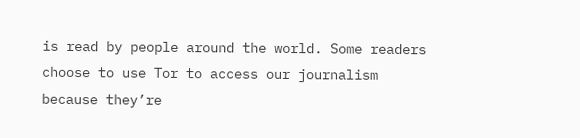is read by people around the world. Some readers choose to use Tor to access our journalism because they’re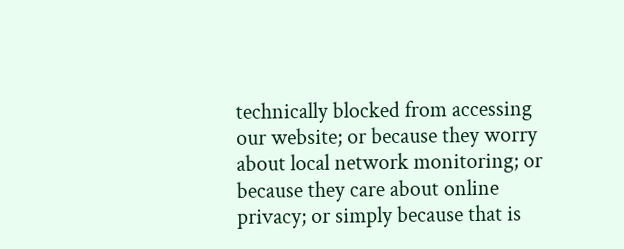technically blocked from accessing our website; or because they worry about local network monitoring; or because they care about online privacy; or simply because that is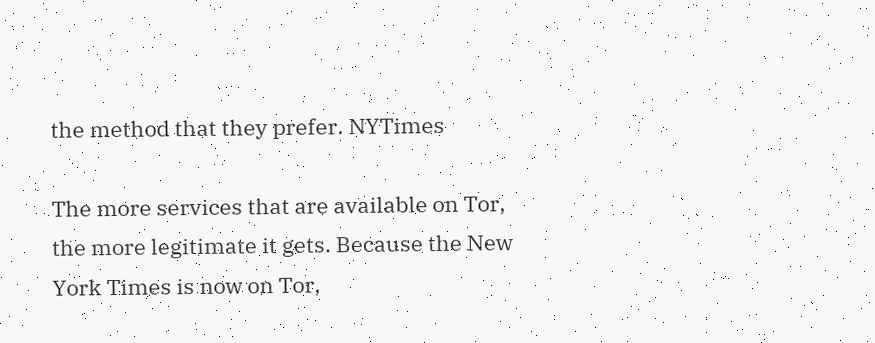the method that they prefer. NYTimes

The more services that are available on Tor, the more legitimate it gets. Because the New York Times is now on Tor,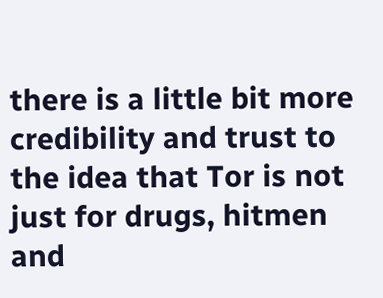there is a little bit more credibility and trust to the idea that Tor is not just for drugs, hitmen and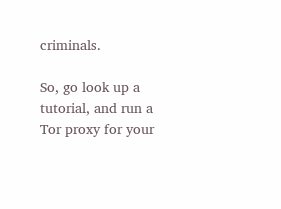criminals.

So, go look up a tutorial, and run a Tor proxy for your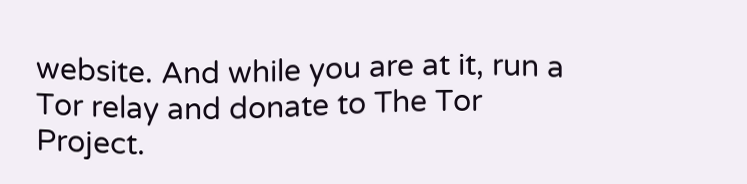website. And while you are at it, run a Tor relay and donate to The Tor Project.